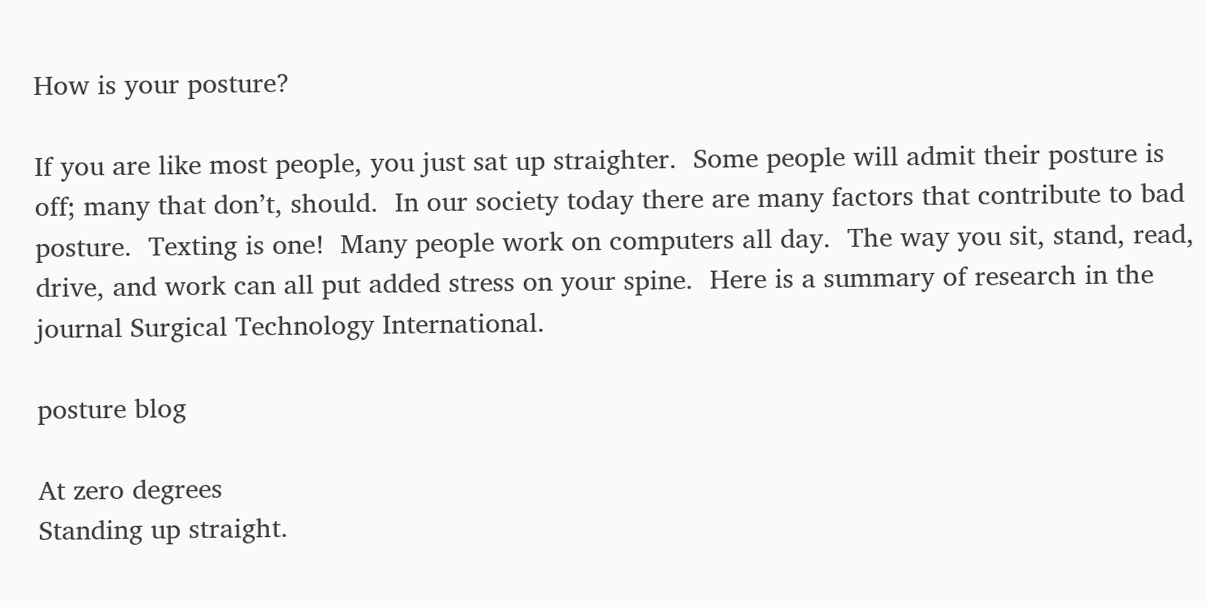How is your posture?

If you are like most people, you just sat up straighter.  Some people will admit their posture is off; many that don’t, should.  In our society today there are many factors that contribute to bad posture.  Texting is one!  Many people work on computers all day.  The way you sit, stand, read, drive, and work can all put added stress on your spine.  Here is a summary of research in the journal Surgical Technology International.

posture blog

At zero degrees
Standing up straight.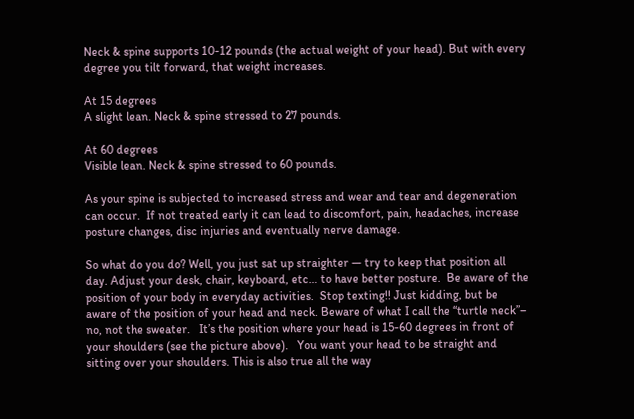Neck & spine supports 10-12 pounds (the actual weight of your head). But with every degree you tilt forward, that weight increases.

At 15 degrees
A slight lean. Neck & spine stressed to 27 pounds.

At 60 degrees
Visible lean. Neck & spine stressed to 60 pounds.

As your spine is subjected to increased stress and wear and tear and degeneration can occur.  If not treated early it can lead to discomfort, pain, headaches, increase posture changes, disc injuries and eventually nerve damage.

So what do you do? Well, you just sat up straighter — try to keep that position all day. Adjust your desk, chair, keyboard, etc… to have better posture.  Be aware of the position of your body in everyday activities.  Stop texting!! Just kidding, but be aware of the position of your head and neck. Beware of what I call the “turtle neck”– no, not the sweater.   It’s the position where your head is 15-60 degrees in front of your shoulders (see the picture above).   You want your head to be straight and sitting over your shoulders. This is also true all the way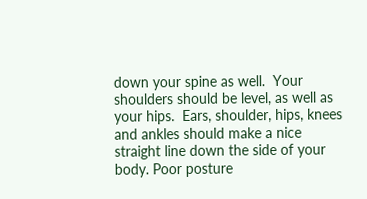down your spine as well.  Your shoulders should be level, as well as your hips.  Ears, shoulder, hips, knees and ankles should make a nice straight line down the side of your body. Poor posture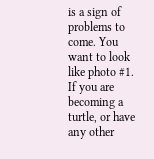is a sign of problems to come. You want to look like photo #1.  If you are becoming a turtle, or have any other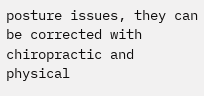posture issues, they can be corrected with chiropractic and physical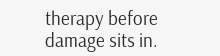therapy before damage sits in.